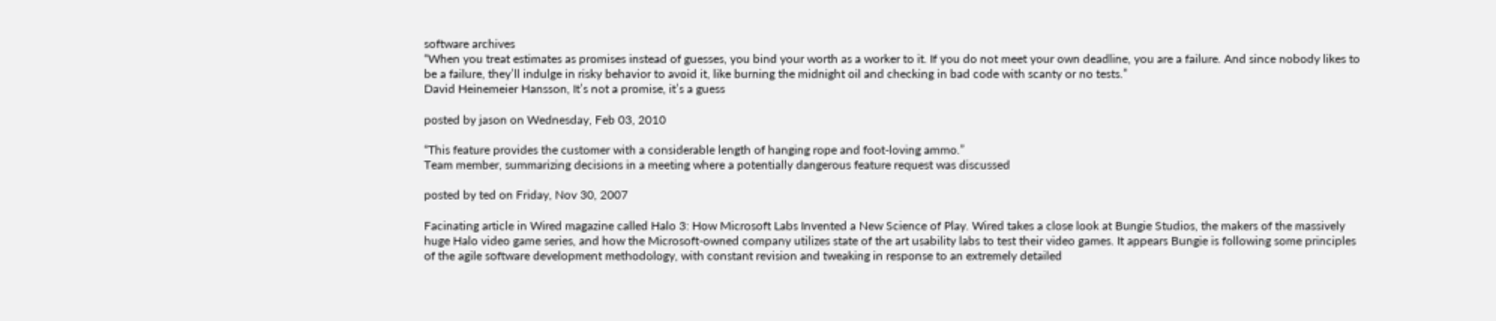software archives
“When you treat estimates as promises instead of guesses, you bind your worth as a worker to it. If you do not meet your own deadline, you are a failure. And since nobody likes to be a failure, they’ll indulge in risky behavior to avoid it, like burning the midnight oil and checking in bad code with scanty or no tests.”
David Heinemeier Hansson, It’s not a promise, it’s a guess

posted by jason on Wednesday, Feb 03, 2010

“This feature provides the customer with a considerable length of hanging rope and foot-loving ammo.”
Team member, summarizing decisions in a meeting where a potentially dangerous feature request was discussed

posted by ted on Friday, Nov 30, 2007

Facinating article in Wired magazine called Halo 3: How Microsoft Labs Invented a New Science of Play. Wired takes a close look at Bungie Studios, the makers of the massively huge Halo video game series, and how the Microsoft-owned company utilizes state of the art usability labs to test their video games. It appears Bungie is following some principles of the agile software development methodology, with constant revision and tweaking in response to an extremely detailed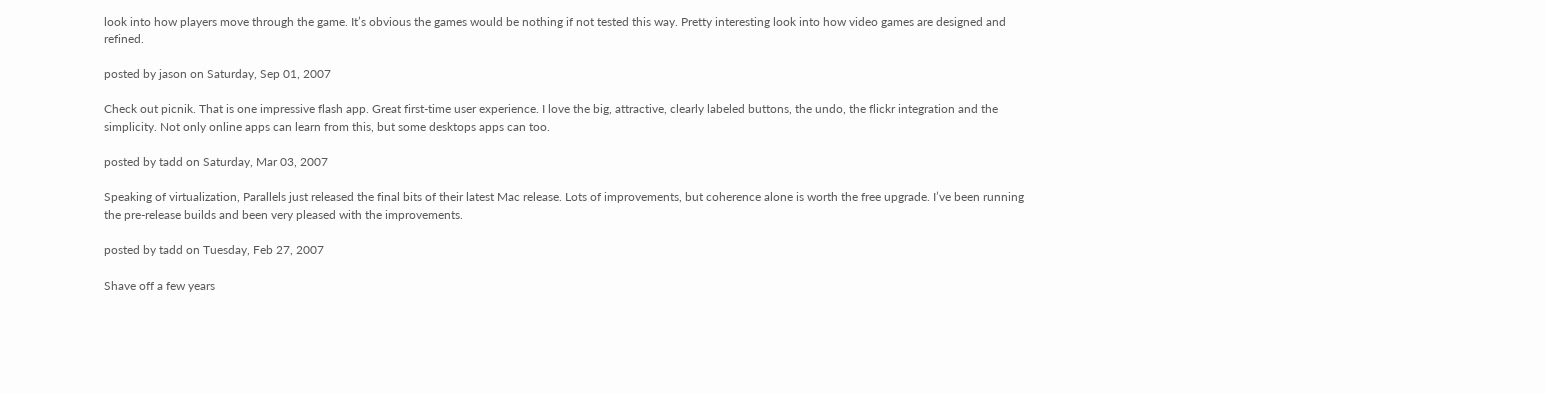look into how players move through the game. It’s obvious the games would be nothing if not tested this way. Pretty interesting look into how video games are designed and refined.

posted by jason on Saturday, Sep 01, 2007

Check out picnik. That is one impressive flash app. Great first-time user experience. I love the big, attractive, clearly labeled buttons, the undo, the flickr integration and the simplicity. Not only online apps can learn from this, but some desktops apps can too.

posted by tadd on Saturday, Mar 03, 2007

Speaking of virtualization, Parallels just released the final bits of their latest Mac release. Lots of improvements, but coherence alone is worth the free upgrade. I’ve been running the pre-release builds and been very pleased with the improvements.

posted by tadd on Tuesday, Feb 27, 2007

Shave off a few years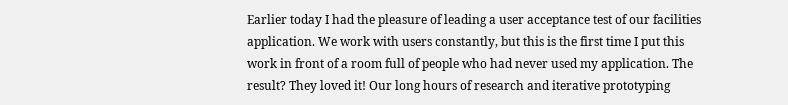Earlier today I had the pleasure of leading a user acceptance test of our facilities application. We work with users constantly, but this is the first time I put this work in front of a room full of people who had never used my application. The result? They loved it! Our long hours of research and iterative prototyping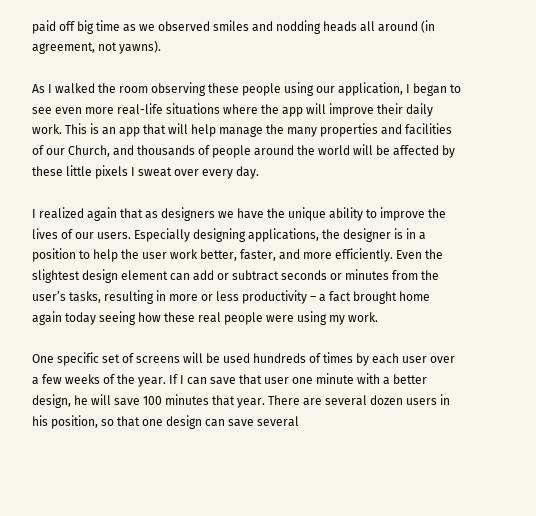paid off big time as we observed smiles and nodding heads all around (in agreement, not yawns).

As I walked the room observing these people using our application, I began to see even more real-life situations where the app will improve their daily work. This is an app that will help manage the many properties and facilities of our Church, and thousands of people around the world will be affected by these little pixels I sweat over every day.

I realized again that as designers we have the unique ability to improve the lives of our users. Especially designing applications, the designer is in a position to help the user work better, faster, and more efficiently. Even the slightest design element can add or subtract seconds or minutes from the user’s tasks, resulting in more or less productivity – a fact brought home again today seeing how these real people were using my work.

One specific set of screens will be used hundreds of times by each user over a few weeks of the year. If I can save that user one minute with a better design, he will save 100 minutes that year. There are several dozen users in his position, so that one design can save several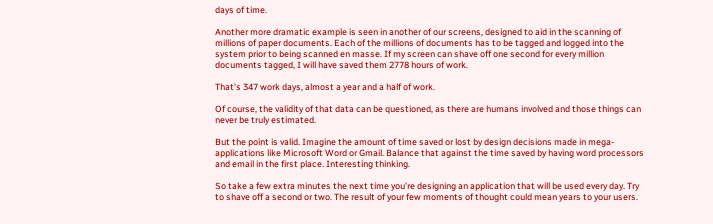days of time.

Another more dramatic example is seen in another of our screens, designed to aid in the scanning of millions of paper documents. Each of the millions of documents has to be tagged and logged into the system prior to being scanned en masse. If my screen can shave off one second for every million documents tagged, I will have saved them 2778 hours of work.

That’s 347 work days, almost a year and a half of work.

Of course, the validity of that data can be questioned, as there are humans involved and those things can never be truly estimated.

But the point is valid. Imagine the amount of time saved or lost by design decisions made in mega-applications like Microsoft Word or Gmail. Balance that against the time saved by having word processors and email in the first place. Interesting thinking.

So take a few extra minutes the next time you’re designing an application that will be used every day. Try to shave off a second or two. The result of your few moments of thought could mean years to your users.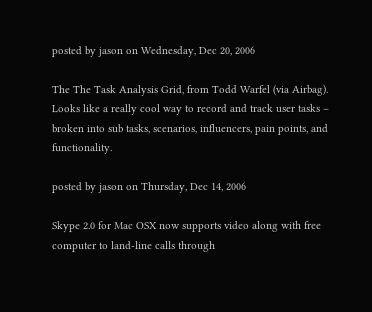posted by jason on Wednesday, Dec 20, 2006

The The Task Analysis Grid, from Todd Warfel (via Airbag). Looks like a really cool way to record and track user tasks – broken into sub tasks, scenarios, influencers, pain points, and functionality.

posted by jason on Thursday, Dec 14, 2006

Skype 2.0 for Mac OSX now supports video along with free computer to land-line calls through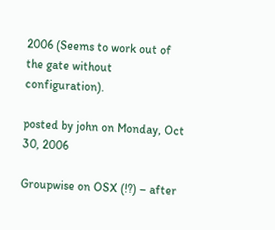2006 (Seems to work out of the gate without configuration).

posted by john on Monday, Oct 30, 2006

Groupwise on OSX (!?) – after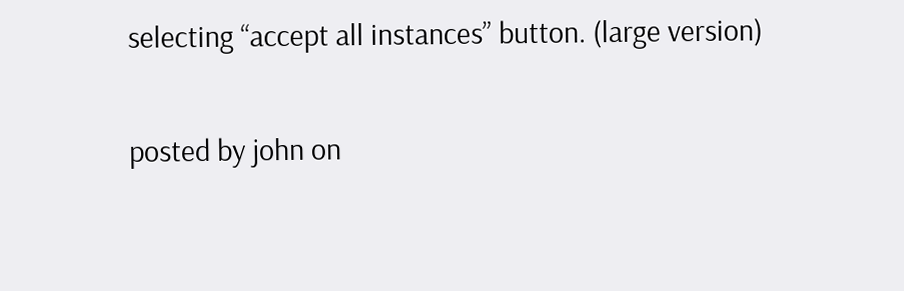selecting “accept all instances” button. (large version)

posted by john on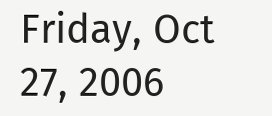Friday, Oct 27, 2006